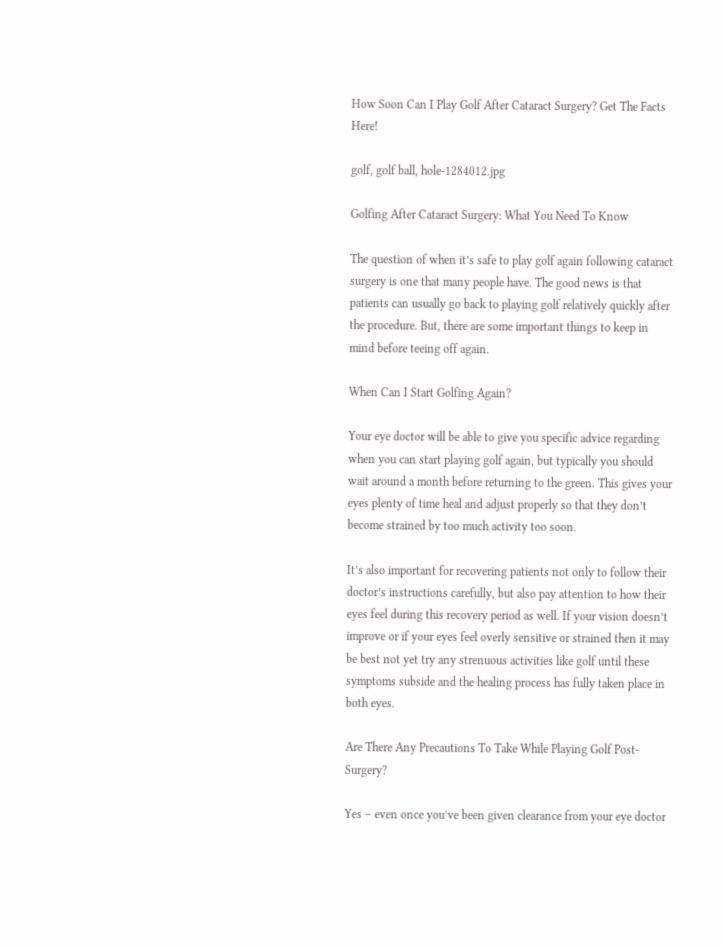How Soon Can I Play Golf After Cataract Surgery? Get The Facts Here!

golf, golf ball, hole-1284012.jpg

Golfing After Cataract Surgery: What You Need To Know

The question of when it’s safe to play golf again following cataract surgery is one that many people have. The good news is that patients can usually go back to playing golf relatively quickly after the procedure. But, there are some important things to keep in mind before teeing off again.

When Can I Start Golfing Again?

Your eye doctor will be able to give you specific advice regarding when you can start playing golf again, but typically you should wait around a month before returning to the green. This gives your eyes plenty of time heal and adjust properly so that they don’t become strained by too much activity too soon.

It’s also important for recovering patients not only to follow their doctor’s instructions carefully, but also pay attention to how their eyes feel during this recovery period as well. If your vision doesn’t improve or if your eyes feel overly sensitive or strained then it may be best not yet try any strenuous activities like golf until these symptoms subside and the healing process has fully taken place in both eyes.

Are There Any Precautions To Take While Playing Golf Post-Surgery?

Yes – even once you’ve been given clearance from your eye doctor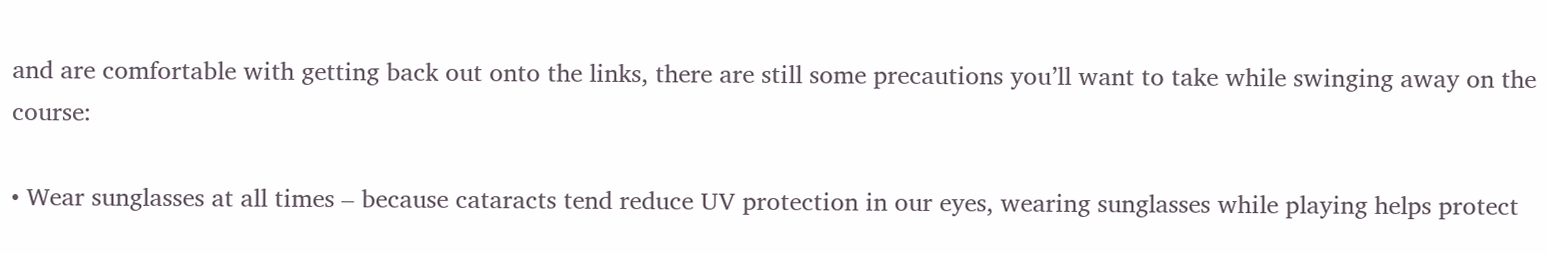and are comfortable with getting back out onto the links, there are still some precautions you’ll want to take while swinging away on the course:

• Wear sunglasses at all times – because cataracts tend reduce UV protection in our eyes, wearing sunglasses while playing helps protect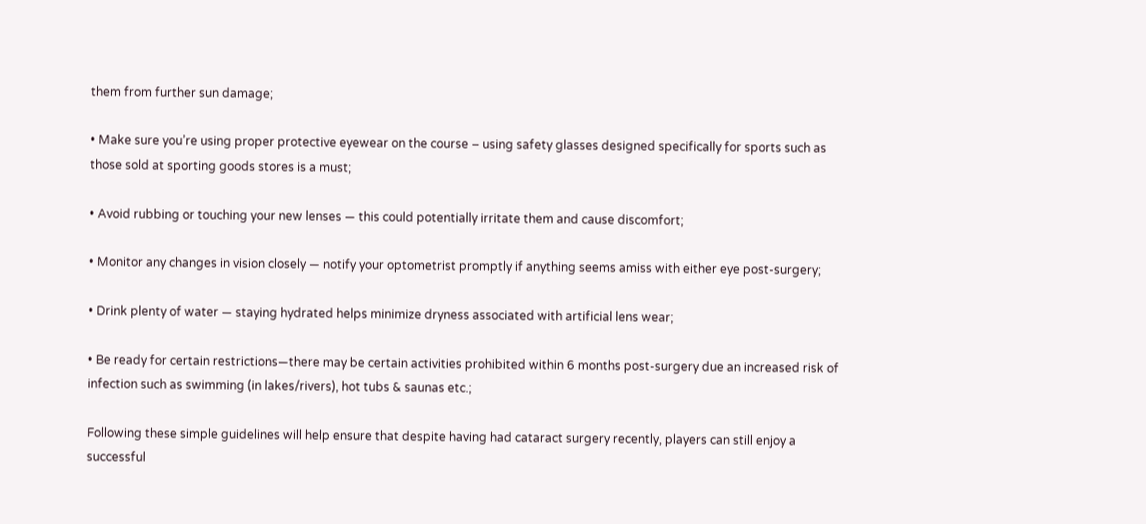them from further sun damage;

• Make sure you’re using proper protective eyewear on the course – using safety glasses designed specifically for sports such as those sold at sporting goods stores is a must;

• Avoid rubbing or touching your new lenses — this could potentially irritate them and cause discomfort;

• Monitor any changes in vision closely — notify your optometrist promptly if anything seems amiss with either eye post-surgery;

• Drink plenty of water — staying hydrated helps minimize dryness associated with artificial lens wear;

• Be ready for certain restrictions—there may be certain activities prohibited within 6 months post-surgery due an increased risk of infection such as swimming (in lakes/rivers), hot tubs & saunas etc.;

Following these simple guidelines will help ensure that despite having had cataract surgery recently, players can still enjoy a successful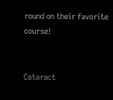round on their favorite course!


Cataract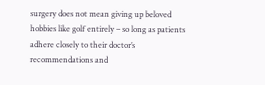surgery does not mean giving up beloved hobbies like golf entirely – so long as patients adhere closely to their doctor’s recommendations and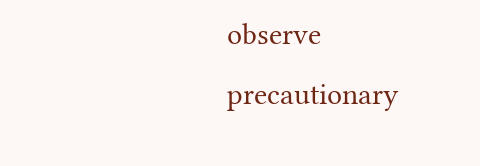observe precautionary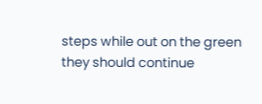steps while out on the green they should continue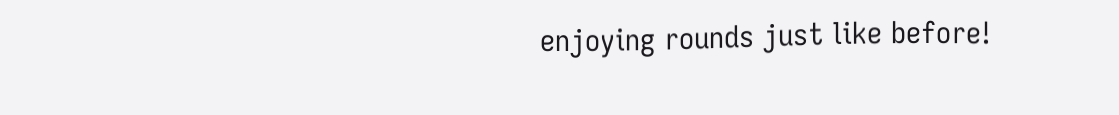enjoying rounds just like before!